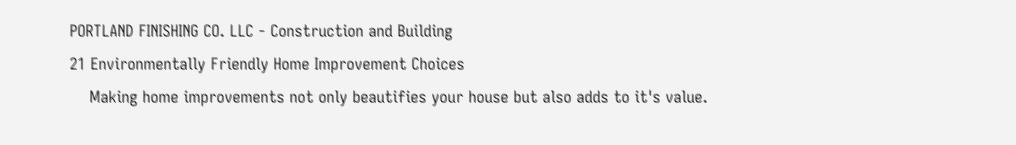PORTLAND FINISHING CO. LLC - Construction and Building
21 Environmentally Friendly Home Improvement Choices
    Making home improvements not only beautifies your house but also adds to it's value.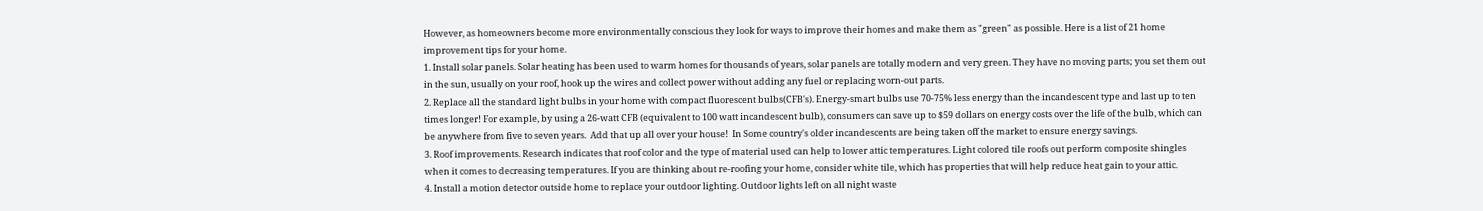However, as homeowners become more environmentally conscious they look for ways to improve their homes and make them as "green" as possible. Here is a list of 21 home improvement tips for your home.
1. Install solar panels. Solar heating has been used to warm homes for thousands of years, solar panels are totally modern and very green. They have no moving parts; you set them out in the sun, usually on your roof, hook up the wires and collect power without adding any fuel or replacing worn-out parts.
2. Replace all the standard light bulbs in your home with compact fluorescent bulbs(CFB's). Energy-smart bulbs use 70-75% less energy than the incandescent type and last up to ten times longer! For example, by using a 26-watt CFB (equivalent to 100 watt incandescent bulb), consumers can save up to $59 dollars on energy costs over the life of the bulb, which can be anywhere from five to seven years.  Add that up all over your house!  In Some country's older incandescents are being taken off the market to ensure energy savings.
3. Roof improvements. Research indicates that roof color and the type of material used can help to lower attic temperatures. Light colored tile roofs out perform composite shingles when it comes to decreasing temperatures. If you are thinking about re-roofing your home, consider white tile, which has properties that will help reduce heat gain to your attic.
4. Install a motion detector outside home to replace your outdoor lighting. Outdoor lights left on all night waste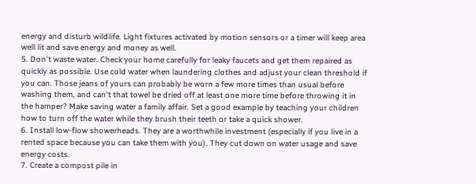energy and disturb wildlife. Light fixtures activated by motion sensors or a timer will keep area well lit and save energy and money as well.
5. Don't waste water. Check your home carefully for leaky faucets and get them repaired as quickly as possible. Use cold water when laundering clothes and adjust your clean threshold if you can. Those jeans of yours can probably be worn a few more times than usual before washing them, and can't that towel be dried off at least one more time before throwing it in the hamper? Make saving water a family affair. Set a good example by teaching your children how to turn off the water while they brush their teeth or take a quick shower.
6. Install low-flow showerheads. They are a worthwhile investment (especially if you live in a rented space because you can take them with you). They cut down on water usage and save energy costs.
7. Create a compost pile in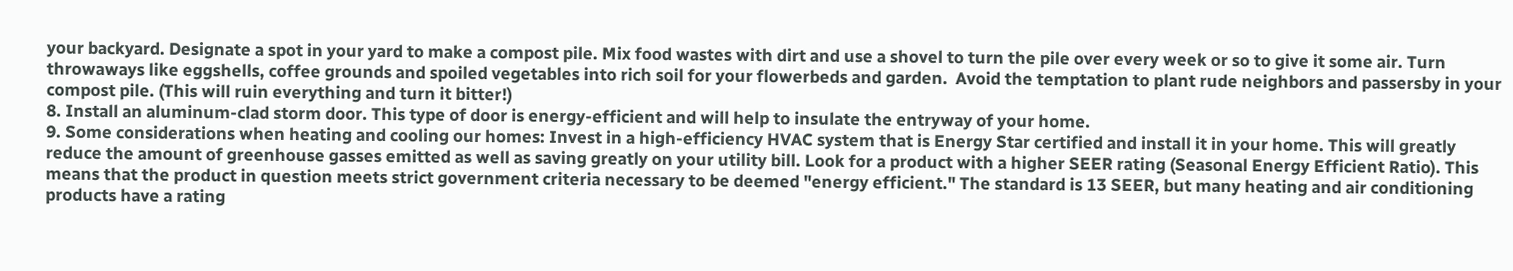your backyard. Designate a spot in your yard to make a compost pile. Mix food wastes with dirt and use a shovel to turn the pile over every week or so to give it some air. Turn throwaways like eggshells, coffee grounds and spoiled vegetables into rich soil for your flowerbeds and garden.  Avoid the temptation to plant rude neighbors and passersby in your compost pile. (This will ruin everything and turn it bitter!)
8. Install an aluminum-clad storm door. This type of door is energy-efficient and will help to insulate the entryway of your home.
9. Some considerations when heating and cooling our homes: Invest in a high-efficiency HVAC system that is Energy Star certified and install it in your home. This will greatly reduce the amount of greenhouse gasses emitted as well as saving greatly on your utility bill. Look for a product with a higher SEER rating (Seasonal Energy Efficient Ratio). This means that the product in question meets strict government criteria necessary to be deemed "energy efficient." The standard is 13 SEER, but many heating and air conditioning products have a rating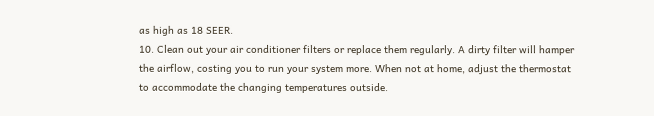as high as 18 SEER.
10. Clean out your air conditioner filters or replace them regularly. A dirty filter will hamper the airflow, costing you to run your system more. When not at home, adjust the thermostat to accommodate the changing temperatures outside.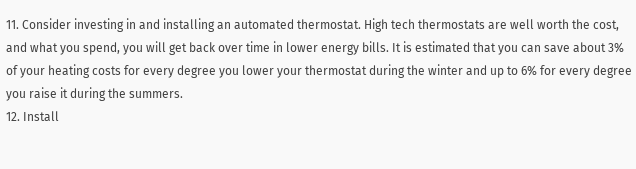11. Consider investing in and installing an automated thermostat. High tech thermostats are well worth the cost, and what you spend, you will get back over time in lower energy bills. It is estimated that you can save about 3% of your heating costs for every degree you lower your thermostat during the winter and up to 6% for every degree you raise it during the summers.
12. Install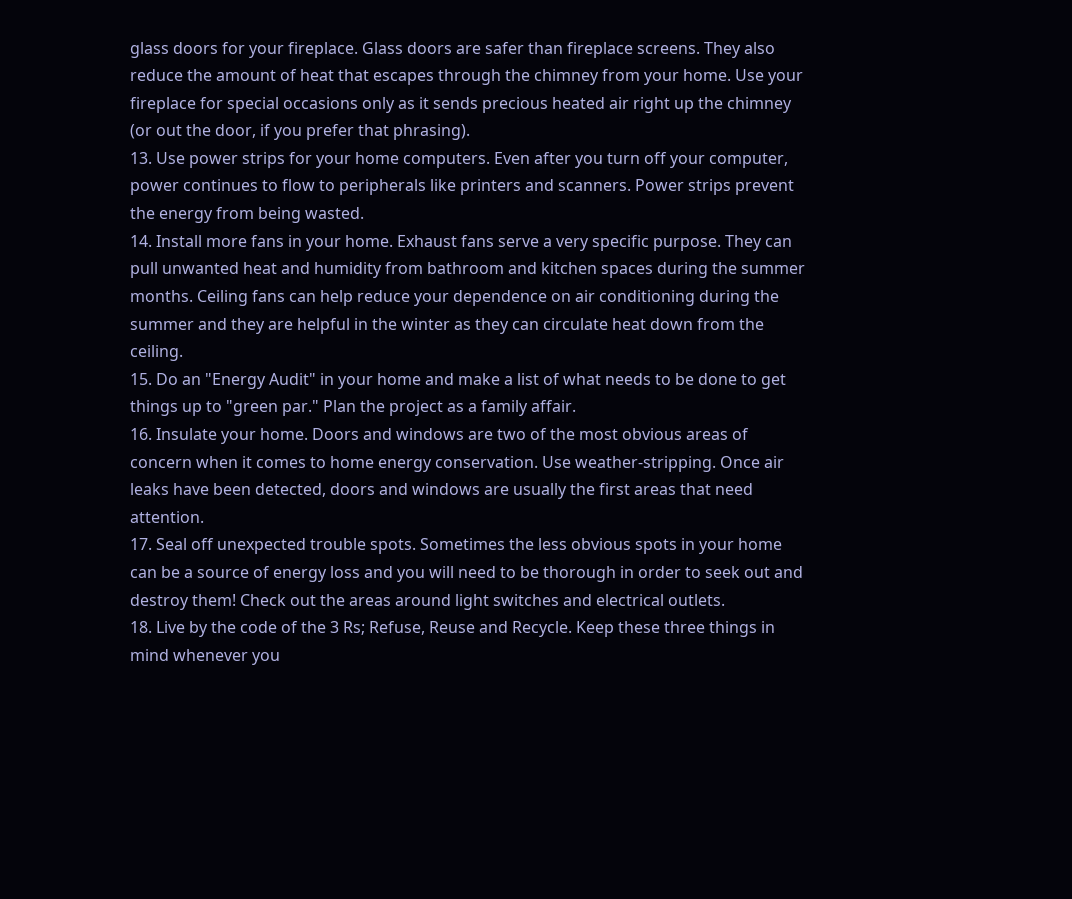glass doors for your fireplace. Glass doors are safer than fireplace screens. They also reduce the amount of heat that escapes through the chimney from your home. Use your fireplace for special occasions only as it sends precious heated air right up the chimney (or out the door, if you prefer that phrasing).
13. Use power strips for your home computers. Even after you turn off your computer, power continues to flow to peripherals like printers and scanners. Power strips prevent the energy from being wasted.
14. Install more fans in your home. Exhaust fans serve a very specific purpose. They can pull unwanted heat and humidity from bathroom and kitchen spaces during the summer months. Ceiling fans can help reduce your dependence on air conditioning during the summer and they are helpful in the winter as they can circulate heat down from the ceiling.
15. Do an "Energy Audit" in your home and make a list of what needs to be done to get things up to "green par." Plan the project as a family affair.
16. Insulate your home. Doors and windows are two of the most obvious areas of concern when it comes to home energy conservation. Use weather-stripping. Once air leaks have been detected, doors and windows are usually the first areas that need attention.
17. Seal off unexpected trouble spots. Sometimes the less obvious spots in your home can be a source of energy loss and you will need to be thorough in order to seek out and destroy them! Check out the areas around light switches and electrical outlets.
18. Live by the code of the 3 Rs; Refuse, Reuse and Recycle. Keep these three things in mind whenever you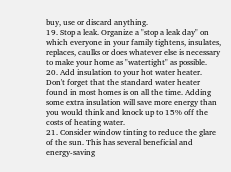buy, use or discard anything.
19. Stop a leak. Organize a "stop a leak day" on which everyone in your family tightens, insulates, replaces, caulks or does whatever else is necessary to make your home as "watertight" as possible.
20. Add insulation to your hot water heater. Don't forget that the standard water heater found in most homes is on all the time. Adding some extra insulation will save more energy than you would think and knock up to 15% off the costs of heating water.
21. Consider window tinting to reduce the glare of the sun. This has several beneficial and energy-saving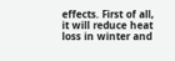effects. First of all, it will reduce heat loss in winter and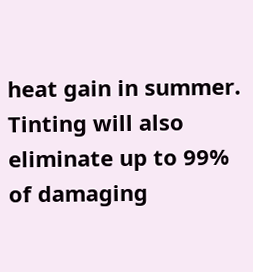heat gain in summer. Tinting will also eliminate up to 99% of damaging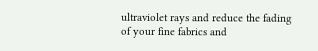ultraviolet rays and reduce the fading of your fine fabrics and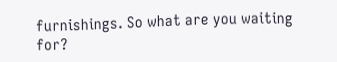furnishings. So what are you waiting for?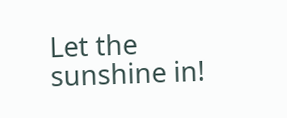Let the sunshine in!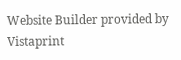Website Builder provided by  Vistaprint